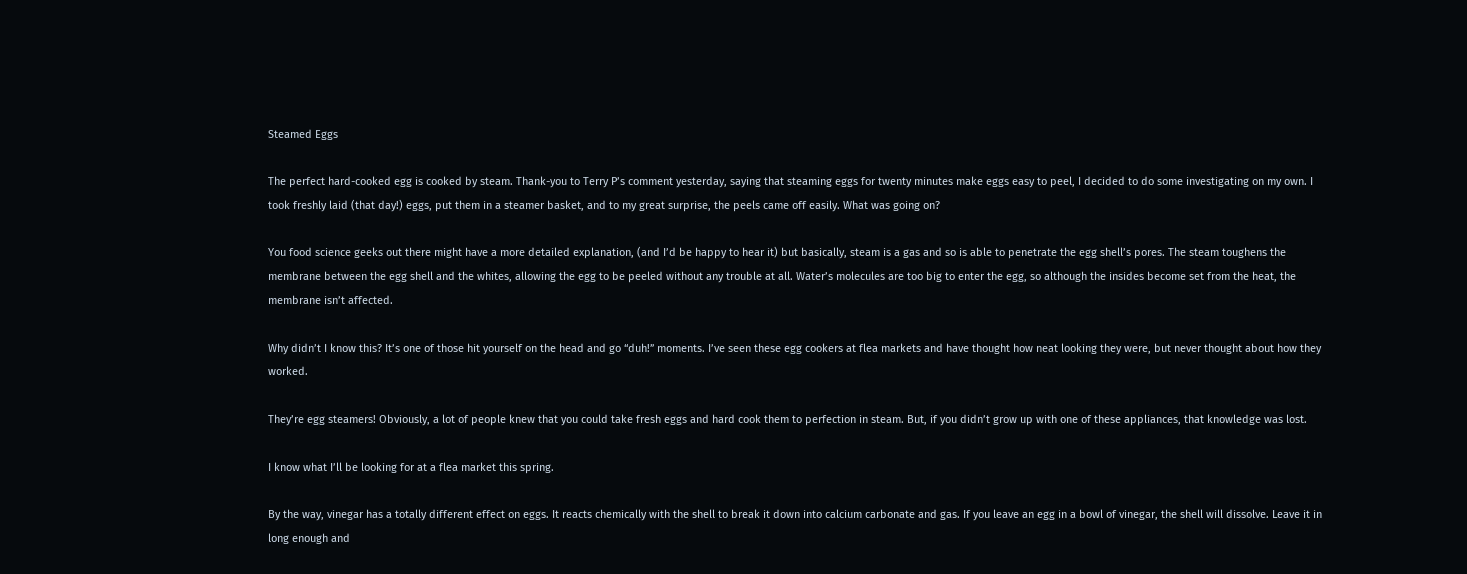Steamed Eggs

The perfect hard-cooked egg is cooked by steam. Thank-you to Terry P’s comment yesterday, saying that steaming eggs for twenty minutes make eggs easy to peel, I decided to do some investigating on my own. I took freshly laid (that day!) eggs, put them in a steamer basket, and to my great surprise, the peels came off easily. What was going on?

You food science geeks out there might have a more detailed explanation, (and I’d be happy to hear it) but basically, steam is a gas and so is able to penetrate the egg shell’s pores. The steam toughens the membrane between the egg shell and the whites, allowing the egg to be peeled without any trouble at all. Water’s molecules are too big to enter the egg, so although the insides become set from the heat, the membrane isn’t affected.

Why didn’t I know this? It’s one of those hit yourself on the head and go “duh!” moments. I’ve seen these egg cookers at flea markets and have thought how neat looking they were, but never thought about how they worked.

They’re egg steamers! Obviously, a lot of people knew that you could take fresh eggs and hard cook them to perfection in steam. But, if you didn’t grow up with one of these appliances, that knowledge was lost.

I know what I’ll be looking for at a flea market this spring.

By the way, vinegar has a totally different effect on eggs. It reacts chemically with the shell to break it down into calcium carbonate and gas. If you leave an egg in a bowl of vinegar, the shell will dissolve. Leave it in long enough and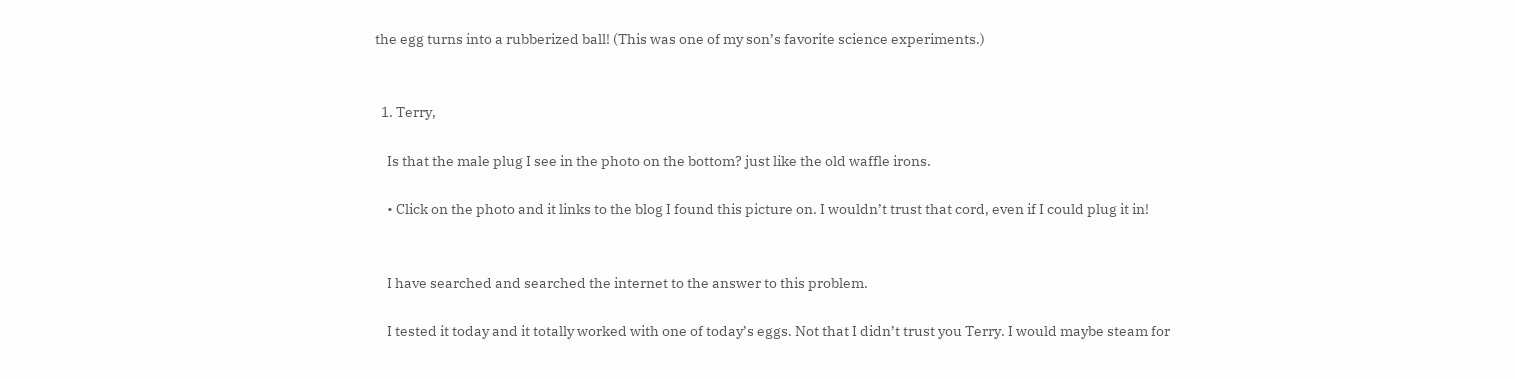the egg turns into a rubberized ball! (This was one of my son’s favorite science experiments.)


  1. Terry,

    Is that the male plug I see in the photo on the bottom? just like the old waffle irons.

    • Click on the photo and it links to the blog I found this picture on. I wouldn’t trust that cord, even if I could plug it in!


    I have searched and searched the internet to the answer to this problem.

    I tested it today and it totally worked with one of today’s eggs. Not that I didn’t trust you Terry. I would maybe steam for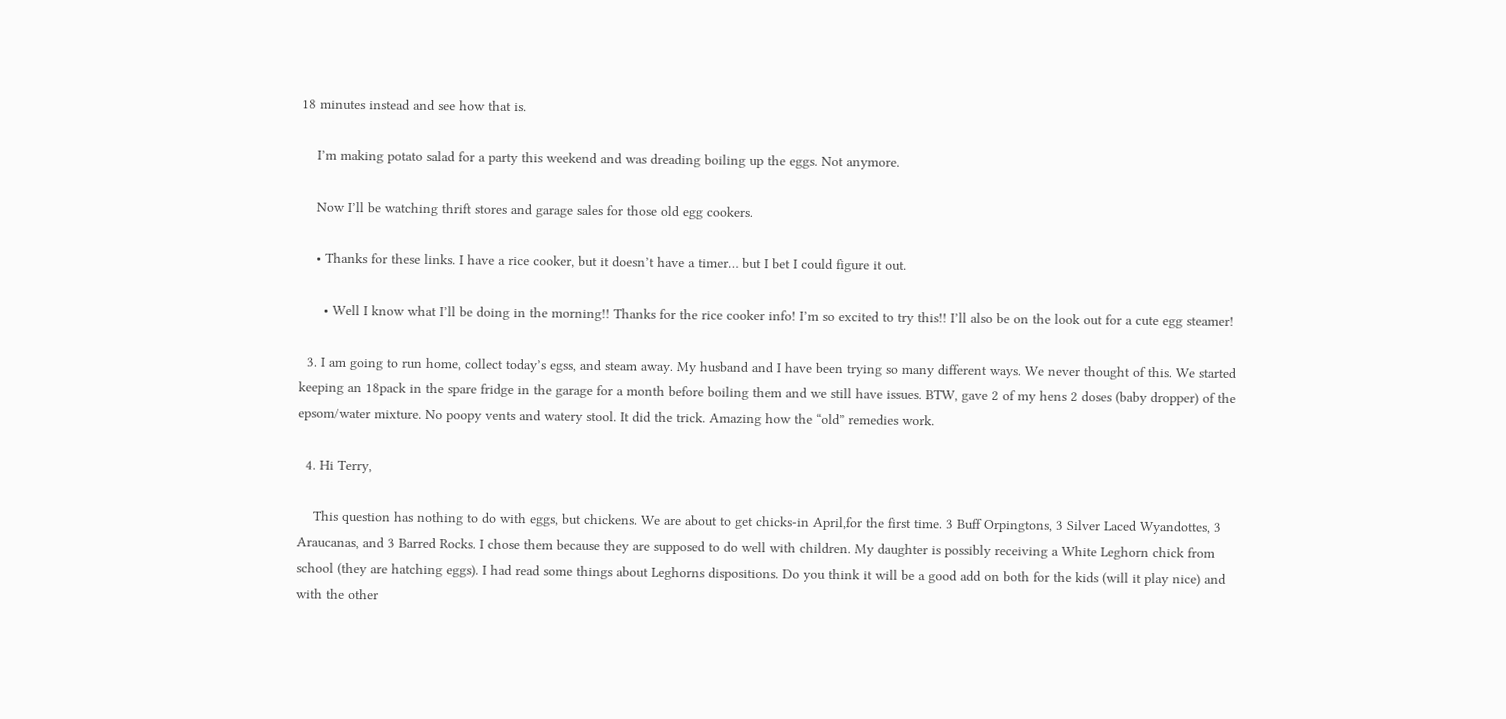18 minutes instead and see how that is.

    I’m making potato salad for a party this weekend and was dreading boiling up the eggs. Not anymore.

    Now I’ll be watching thrift stores and garage sales for those old egg cookers.

    • Thanks for these links. I have a rice cooker, but it doesn’t have a timer… but I bet I could figure it out.

      • Well I know what I’ll be doing in the morning!! Thanks for the rice cooker info! I’m so excited to try this!! I’ll also be on the look out for a cute egg steamer!

  3. I am going to run home, collect today’s egss, and steam away. My husband and I have been trying so many different ways. We never thought of this. We started keeping an 18pack in the spare fridge in the garage for a month before boiling them and we still have issues. BTW, gave 2 of my hens 2 doses (baby dropper) of the epsom/water mixture. No poopy vents and watery stool. It did the trick. Amazing how the “old” remedies work.

  4. Hi Terry,

    This question has nothing to do with eggs, but chickens. We are about to get chicks-in April,for the first time. 3 Buff Orpingtons, 3 Silver Laced Wyandottes, 3 Araucanas, and 3 Barred Rocks. I chose them because they are supposed to do well with children. My daughter is possibly receiving a White Leghorn chick from school (they are hatching eggs). I had read some things about Leghorns dispositions. Do you think it will be a good add on both for the kids (will it play nice) and with the other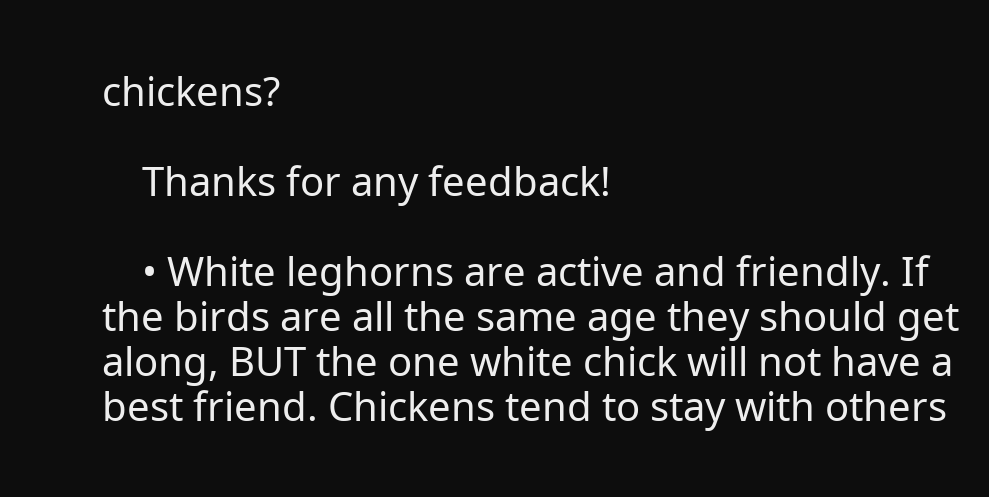chickens?

    Thanks for any feedback!

    • White leghorns are active and friendly. If the birds are all the same age they should get along, BUT the one white chick will not have a best friend. Chickens tend to stay with others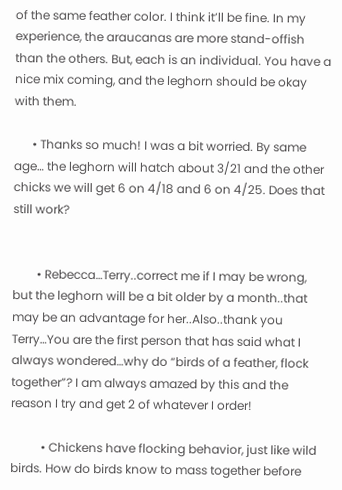of the same feather color. I think it’ll be fine. In my experience, the araucanas are more stand-offish than the others. But, each is an individual. You have a nice mix coming, and the leghorn should be okay with them.

      • Thanks so much! I was a bit worried. By same age… the leghorn will hatch about 3/21 and the other chicks we will get 6 on 4/18 and 6 on 4/25. Does that still work?


        • Rebecca…Terry..correct me if I may be wrong, but the leghorn will be a bit older by a month..that may be an advantage for her..Also..thank you Terry…You are the first person that has said what I always wondered…why do “birds of a feather, flock together”? I am always amazed by this and the reason I try and get 2 of whatever I order!

          • Chickens have flocking behavior, just like wild birds. How do birds know to mass together before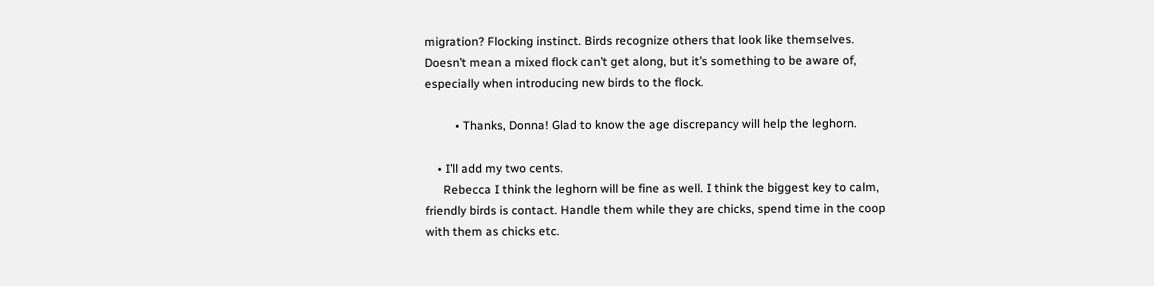migration? Flocking instinct. Birds recognize others that look like themselves. Doesn’t mean a mixed flock can’t get along, but it’s something to be aware of, especially when introducing new birds to the flock.

          • Thanks, Donna! Glad to know the age discrepancy will help the leghorn.

    • I’ll add my two cents.
      Rebecca I think the leghorn will be fine as well. I think the biggest key to calm, friendly birds is contact. Handle them while they are chicks, spend time in the coop with them as chicks etc.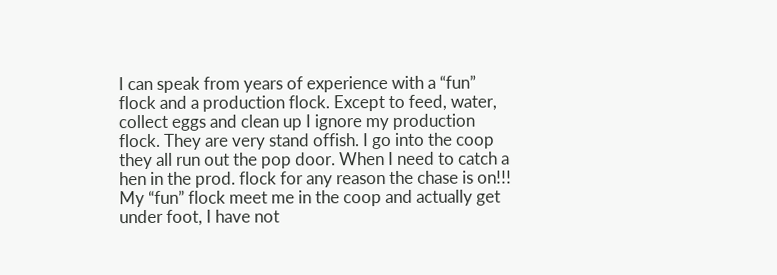I can speak from years of experience with a “fun” flock and a production flock. Except to feed, water, collect eggs and clean up I ignore my production flock. They are very stand offish. I go into the coop they all run out the pop door. When I need to catch a hen in the prod. flock for any reason the chase is on!!! My “fun” flock meet me in the coop and actually get under foot, I have not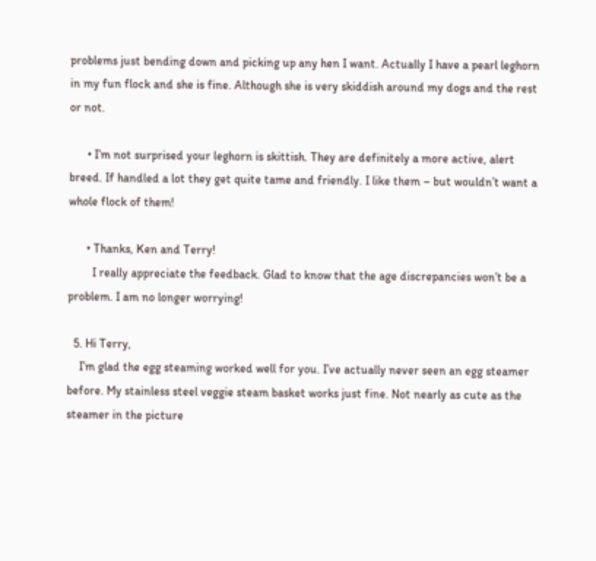problems just bending down and picking up any hen I want. Actually I have a pearl leghorn in my fun flock and she is fine. Although she is very skiddish around my dogs and the rest or not.

      • I’m not surprised your leghorn is skittish. They are definitely a more active, alert breed. If handled a lot they get quite tame and friendly. I like them – but wouldn’t want a whole flock of them!

      • Thanks, Ken and Terry!
        I really appreciate the feedback. Glad to know that the age discrepancies won’t be a problem. I am no longer worrying!

  5. Hi Terry,
    I’m glad the egg steaming worked well for you. I’ve actually never seen an egg steamer before. My stainless steel veggie steam basket works just fine. Not nearly as cute as the steamer in the picture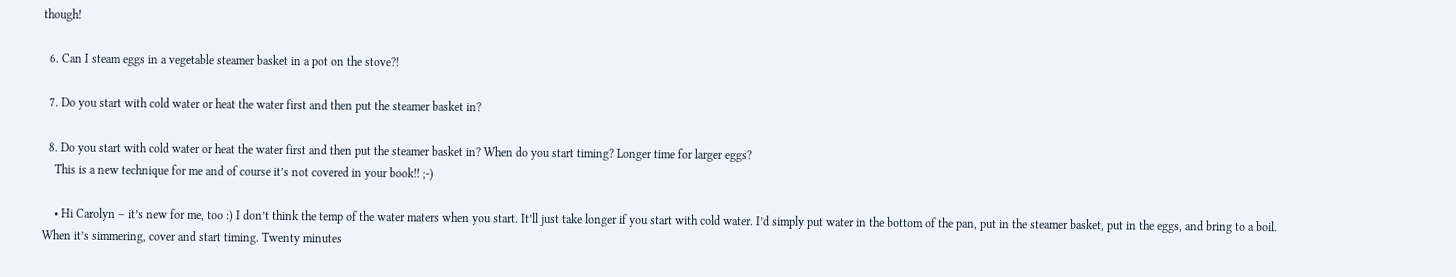though!

  6. Can I steam eggs in a vegetable steamer basket in a pot on the stove?!

  7. Do you start with cold water or heat the water first and then put the steamer basket in?

  8. Do you start with cold water or heat the water first and then put the steamer basket in? When do you start timing? Longer time for larger eggs?
    This is a new technique for me and of course it’s not covered in your book!! ;-)

    • Hi Carolyn – it’s new for me, too :) I don’t think the temp of the water maters when you start. It’ll just take longer if you start with cold water. I’d simply put water in the bottom of the pan, put in the steamer basket, put in the eggs, and bring to a boil. When it’s simmering, cover and start timing. Twenty minutes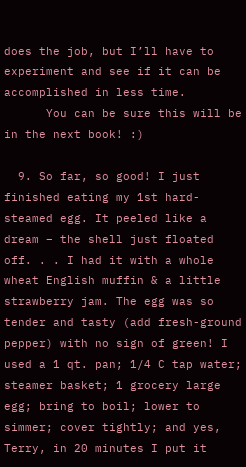does the job, but I’ll have to experiment and see if it can be accomplished in less time.
      You can be sure this will be in the next book! :)

  9. So far, so good! I just finished eating my 1st hard-steamed egg. It peeled like a dream – the shell just floated off. . . I had it with a whole wheat English muffin & a little strawberry jam. The egg was so tender and tasty (add fresh-ground pepper) with no sign of green! I used a 1 qt. pan; 1/4 C tap water; steamer basket; 1 grocery large egg; bring to boil; lower to simmer; cover tightly; and yes, Terry, in 20 minutes I put it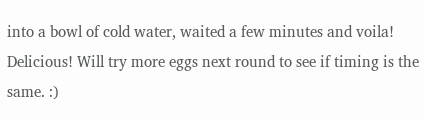into a bowl of cold water, waited a few minutes and voila! Delicious! Will try more eggs next round to see if timing is the same. :)